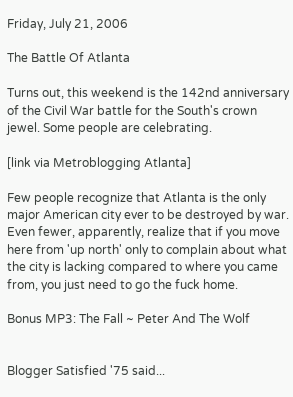Friday, July 21, 2006

The Battle Of Atlanta

Turns out, this weekend is the 142nd anniversary of the Civil War battle for the South's crown jewel. Some people are celebrating.

[link via Metroblogging Atlanta]

Few people recognize that Atlanta is the only major American city ever to be destroyed by war. Even fewer, apparently, realize that if you move here from 'up north' only to complain about what the city is lacking compared to where you came from, you just need to go the fuck home.

Bonus MP3: The Fall ~ Peter And The Wolf


Blogger Satisfied '75 said...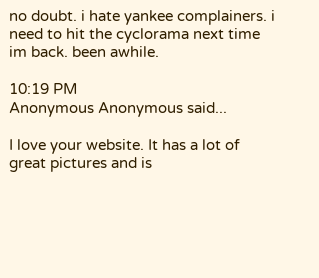no doubt. i hate yankee complainers. i need to hit the cyclorama next time im back. been awhile.

10:19 PM
Anonymous Anonymous said...

I love your website. It has a lot of great pictures and is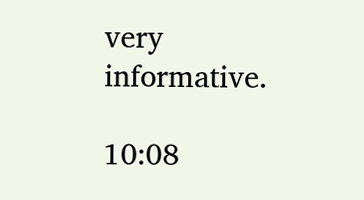very informative.

10:08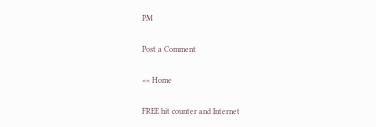PM

Post a Comment

<< Home

FREE hit counter and Internet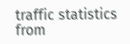traffic statistics from